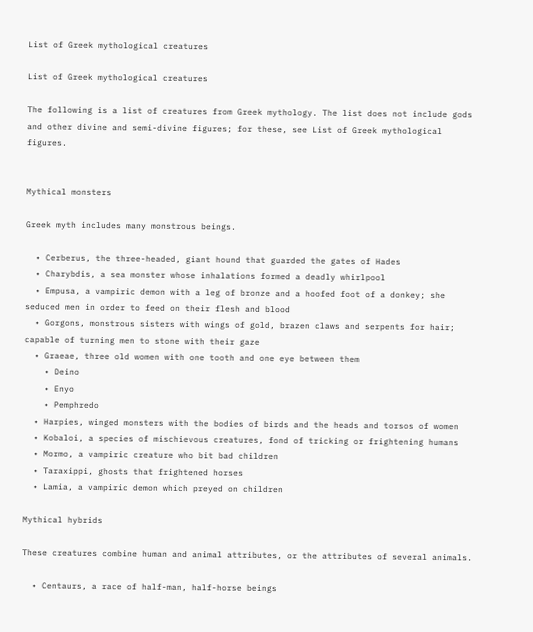List of Greek mythological creatures

List of Greek mythological creatures

The following is a list of creatures from Greek mythology. The list does not include gods and other divine and semi-divine figures; for these, see List of Greek mythological figures.


Mythical monsters

Greek myth includes many monstrous beings.

  • Cerberus, the three-headed, giant hound that guarded the gates of Hades
  • Charybdis, a sea monster whose inhalations formed a deadly whirlpool
  • Empusa, a vampiric demon with a leg of bronze and a hoofed foot of a donkey; she seduced men in order to feed on their flesh and blood
  • Gorgons, monstrous sisters with wings of gold, brazen claws and serpents for hair; capable of turning men to stone with their gaze
  • Graeae, three old women with one tooth and one eye between them
    • Deino
    • Enyo
    • Pemphredo
  • Harpies, winged monsters with the bodies of birds and the heads and torsos of women
  • Kobaloi, a species of mischievous creatures, fond of tricking or frightening humans
  • Mormo, a vampiric creature who bit bad children
  • Taraxippi, ghosts that frightened horses
  • Lamia, a vampiric demon which preyed on children

Mythical hybrids

These creatures combine human and animal attributes, or the attributes of several animals.

  • Centaurs, a race of half-man, half-horse beings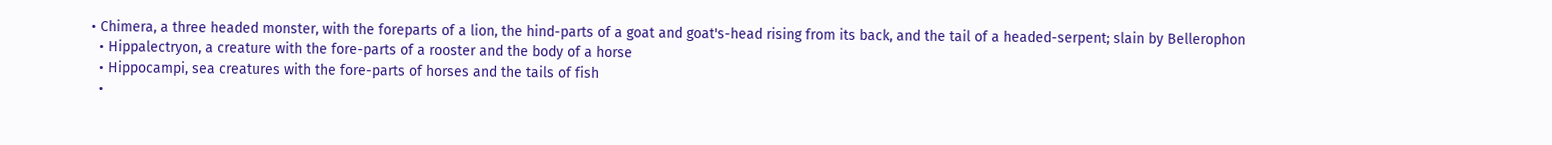• Chimera, a three headed monster, with the foreparts of a lion, the hind-parts of a goat and goat's-head rising from its back, and the tail of a headed-serpent; slain by Bellerophon
  • Hippalectryon, a creature with the fore-parts of a rooster and the body of a horse
  • Hippocampi, sea creatures with the fore-parts of horses and the tails of fish
  •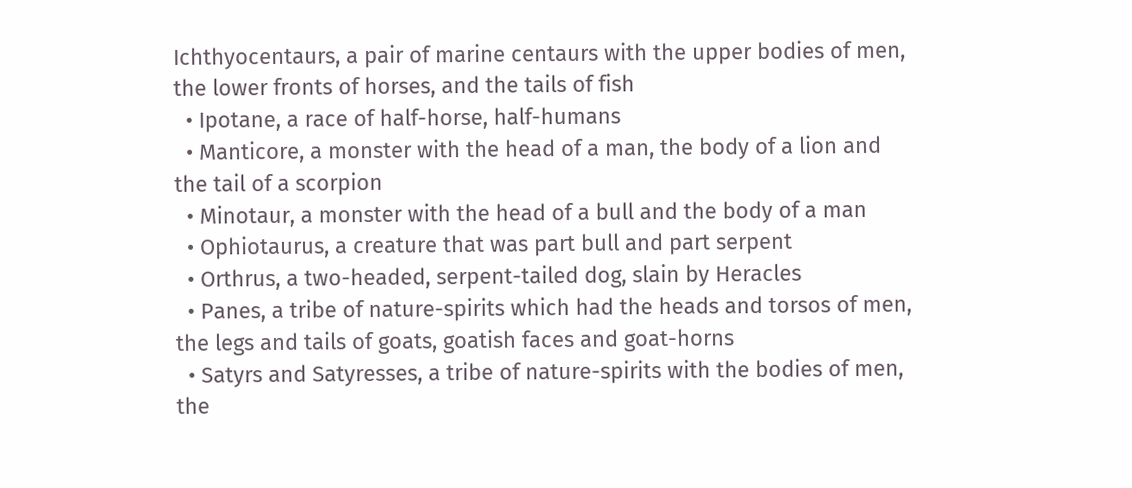Ichthyocentaurs, a pair of marine centaurs with the upper bodies of men, the lower fronts of horses, and the tails of fish
  • Ipotane, a race of half-horse, half-humans
  • Manticore, a monster with the head of a man, the body of a lion and the tail of a scorpion
  • Minotaur, a monster with the head of a bull and the body of a man
  • Ophiotaurus, a creature that was part bull and part serpent
  • Orthrus, a two-headed, serpent-tailed dog, slain by Heracles
  • Panes, a tribe of nature-spirits which had the heads and torsos of men, the legs and tails of goats, goatish faces and goat-horns
  • Satyrs and Satyresses, a tribe of nature-spirits with the bodies of men, the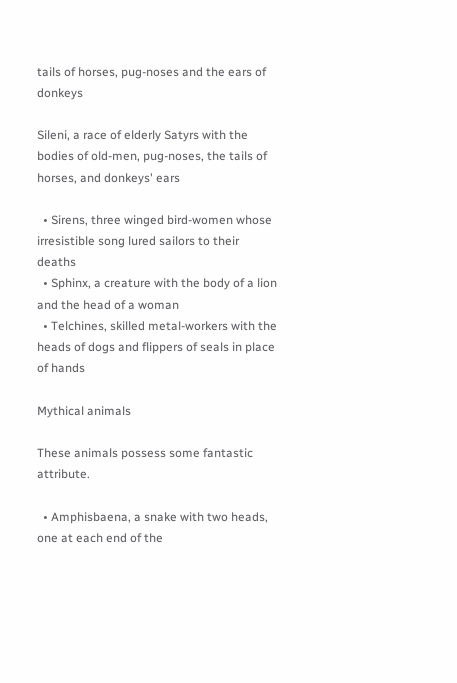tails of horses, pug-noses and the ears of donkeys

Sileni, a race of elderly Satyrs with the bodies of old-men, pug-noses, the tails of horses, and donkeys' ears

  • Sirens, three winged bird-women whose irresistible song lured sailors to their deaths
  • Sphinx, a creature with the body of a lion and the head of a woman
  • Telchines, skilled metal-workers with the heads of dogs and flippers of seals in place of hands

Mythical animals

These animals possess some fantastic attribute.

  • Amphisbaena, a snake with two heads, one at each end of the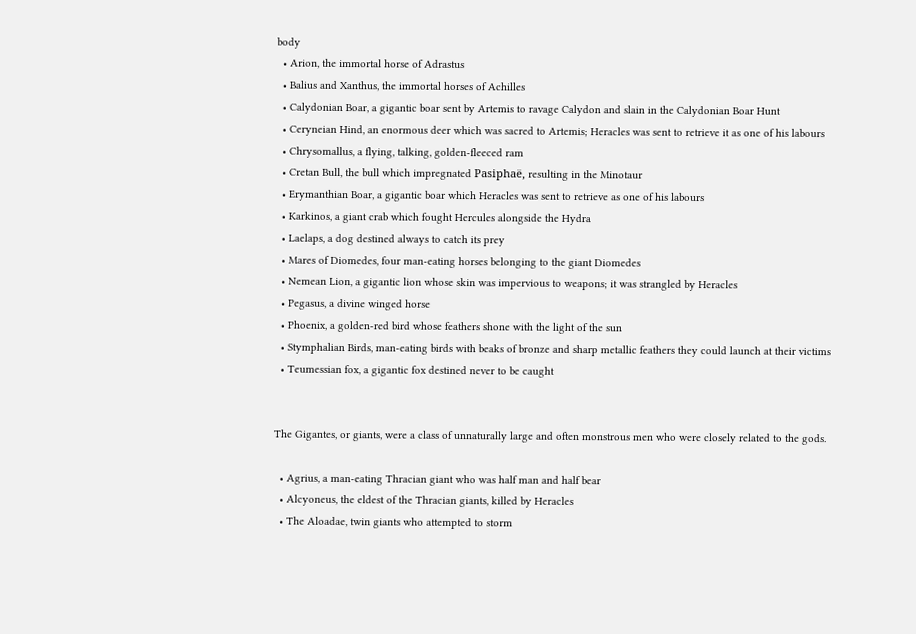body
  • Arion, the immortal horse of Adrastus
  • Balius and Xanthus, the immortal horses of Achilles
  • Calydonian Boar, a gigantic boar sent by Artemis to ravage Calydon and slain in the Calydonian Boar Hunt
  • Ceryneian Hind, an enormous deer which was sacred to Artemis; Heracles was sent to retrieve it as one of his labours
  • Chrysomallus, a flying, talking, golden-fleeced ram
  • Cretan Bull, the bull which impregnated Pasiphaë, resulting in the Minotaur
  • Erymanthian Boar, a gigantic boar which Heracles was sent to retrieve as one of his labours
  • Karkinos, a giant crab which fought Hercules alongside the Hydra
  • Laelaps, a dog destined always to catch its prey
  • Mares of Diomedes, four man-eating horses belonging to the giant Diomedes
  • Nemean Lion, a gigantic lion whose skin was impervious to weapons; it was strangled by Heracles
  • Pegasus, a divine winged horse
  • Phoenix, a golden-red bird whose feathers shone with the light of the sun
  • Stymphalian Birds, man-eating birds with beaks of bronze and sharp metallic feathers they could launch at their victims
  • Teumessian fox, a gigantic fox destined never to be caught


The Gigantes, or giants, were a class of unnaturally large and often monstrous men who were closely related to the gods.

  • Agrius, a man-eating Thracian giant who was half man and half bear
  • Alcyoneus, the eldest of the Thracian giants, killed by Heracles
  • The Aloadae, twin giants who attempted to storm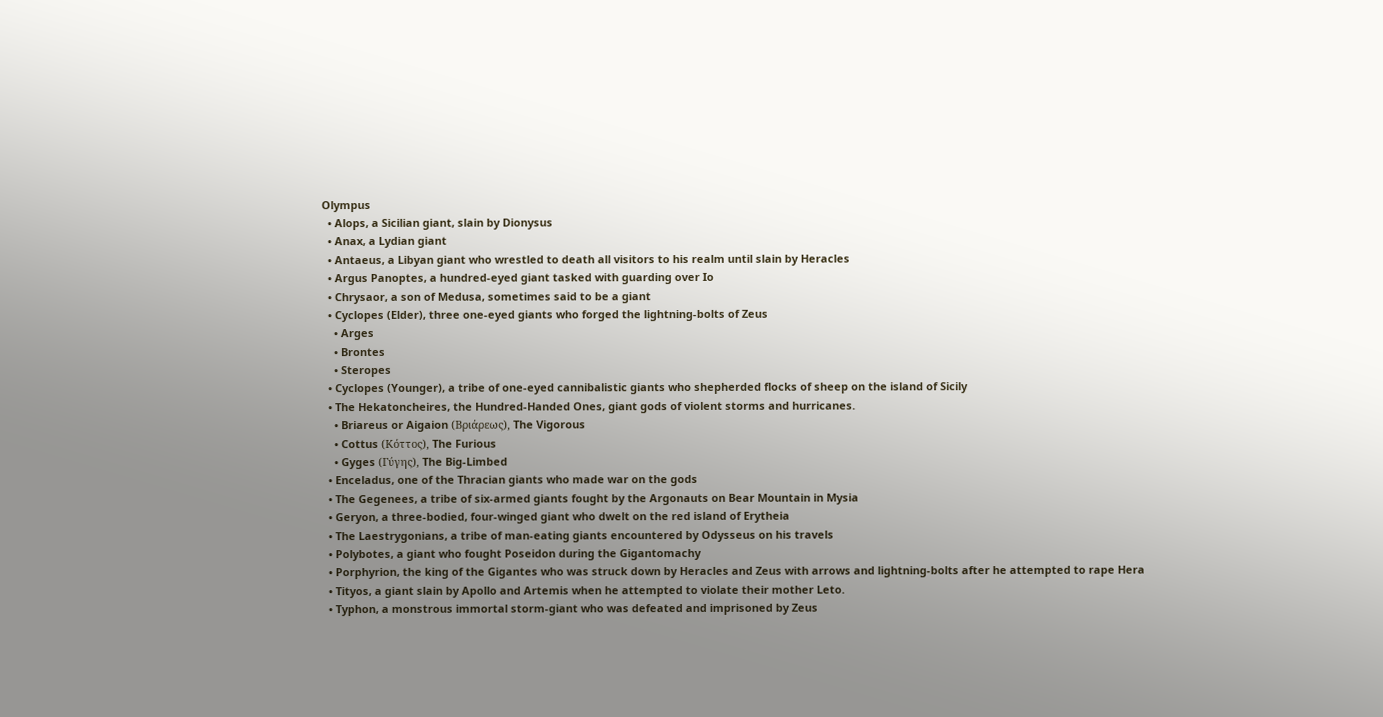Olympus
  • Alops, a Sicilian giant, slain by Dionysus
  • Anax, a Lydian giant
  • Antaeus, a Libyan giant who wrestled to death all visitors to his realm until slain by Heracles
  • Argus Panoptes, a hundred-eyed giant tasked with guarding over Io
  • Chrysaor, a son of Medusa, sometimes said to be a giant
  • Cyclopes (Elder), three one-eyed giants who forged the lightning-bolts of Zeus
    • Arges
    • Brontes
    • Steropes
  • Cyclopes (Younger), a tribe of one-eyed cannibalistic giants who shepherded flocks of sheep on the island of Sicily
  • The Hekatoncheires, the Hundred-Handed Ones, giant gods of violent storms and hurricanes.
    • Briareus or Aigaion (Βριάρεως), The Vigorous
    • Cottus (Κόττος), The Furious
    • Gyges (Γύγης), The Big-Limbed
  • Enceladus, one of the Thracian giants who made war on the gods
  • The Gegenees, a tribe of six-armed giants fought by the Argonauts on Bear Mountain in Mysia
  • Geryon, a three-bodied, four-winged giant who dwelt on the red island of Erytheia
  • The Laestrygonians, a tribe of man-eating giants encountered by Odysseus on his travels
  • Polybotes, a giant who fought Poseidon during the Gigantomachy
  • Porphyrion, the king of the Gigantes who was struck down by Heracles and Zeus with arrows and lightning-bolts after he attempted to rape Hera
  • Tityos, a giant slain by Apollo and Artemis when he attempted to violate their mother Leto.
  • Typhon, a monstrous immortal storm-giant who was defeated and imprisoned by Zeus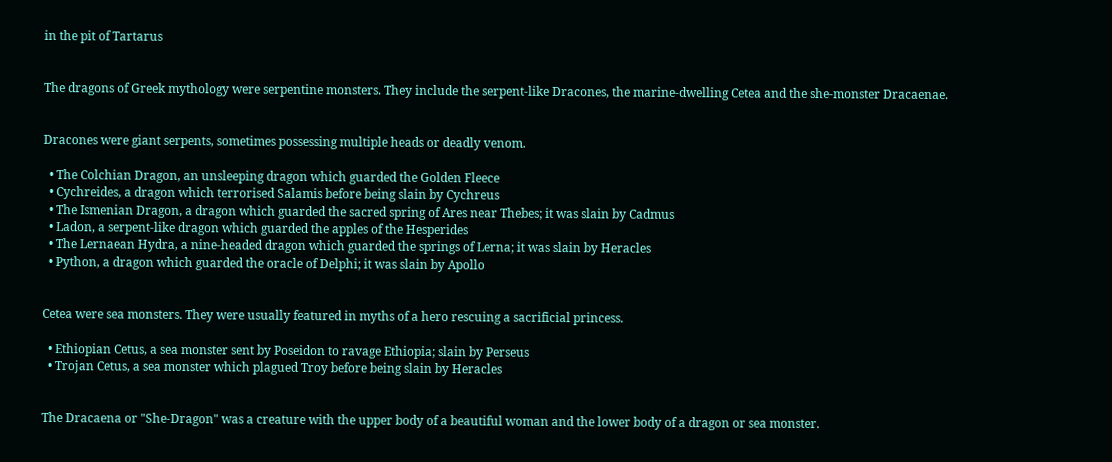in the pit of Tartarus


The dragons of Greek mythology were serpentine monsters. They include the serpent-like Dracones, the marine-dwelling Cetea and the she-monster Dracaenae.


Dracones were giant serpents, sometimes possessing multiple heads or deadly venom.

  • The Colchian Dragon, an unsleeping dragon which guarded the Golden Fleece
  • Cychreides, a dragon which terrorised Salamis before being slain by Cychreus
  • The Ismenian Dragon, a dragon which guarded the sacred spring of Ares near Thebes; it was slain by Cadmus
  • Ladon, a serpent-like dragon which guarded the apples of the Hesperides
  • The Lernaean Hydra, a nine-headed dragon which guarded the springs of Lerna; it was slain by Heracles
  • Python, a dragon which guarded the oracle of Delphi; it was slain by Apollo


Cetea were sea monsters. They were usually featured in myths of a hero rescuing a sacrificial princess.

  • Ethiopian Cetus, a sea monster sent by Poseidon to ravage Ethiopia; slain by Perseus
  • Trojan Cetus, a sea monster which plagued Troy before being slain by Heracles


The Dracaena or "She-Dragon" was a creature with the upper body of a beautiful woman and the lower body of a dragon or sea monster.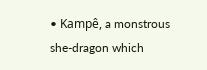• Kampê, a monstrous she-dragon which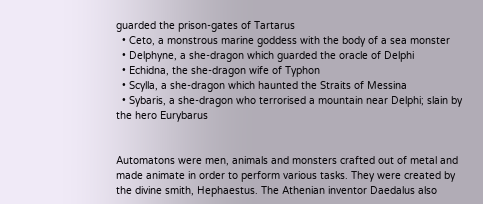guarded the prison-gates of Tartarus
  • Ceto, a monstrous marine goddess with the body of a sea monster
  • Delphyne, a she-dragon which guarded the oracle of Delphi
  • Echidna, the she-dragon wife of Typhon
  • Scylla, a she-dragon which haunted the Straits of Messina
  • Sybaris, a she-dragon who terrorised a mountain near Delphi; slain by the hero Eurybarus


Automatons were men, animals and monsters crafted out of metal and made animate in order to perform various tasks. They were created by the divine smith, Hephaestus. The Athenian inventor Daedalus also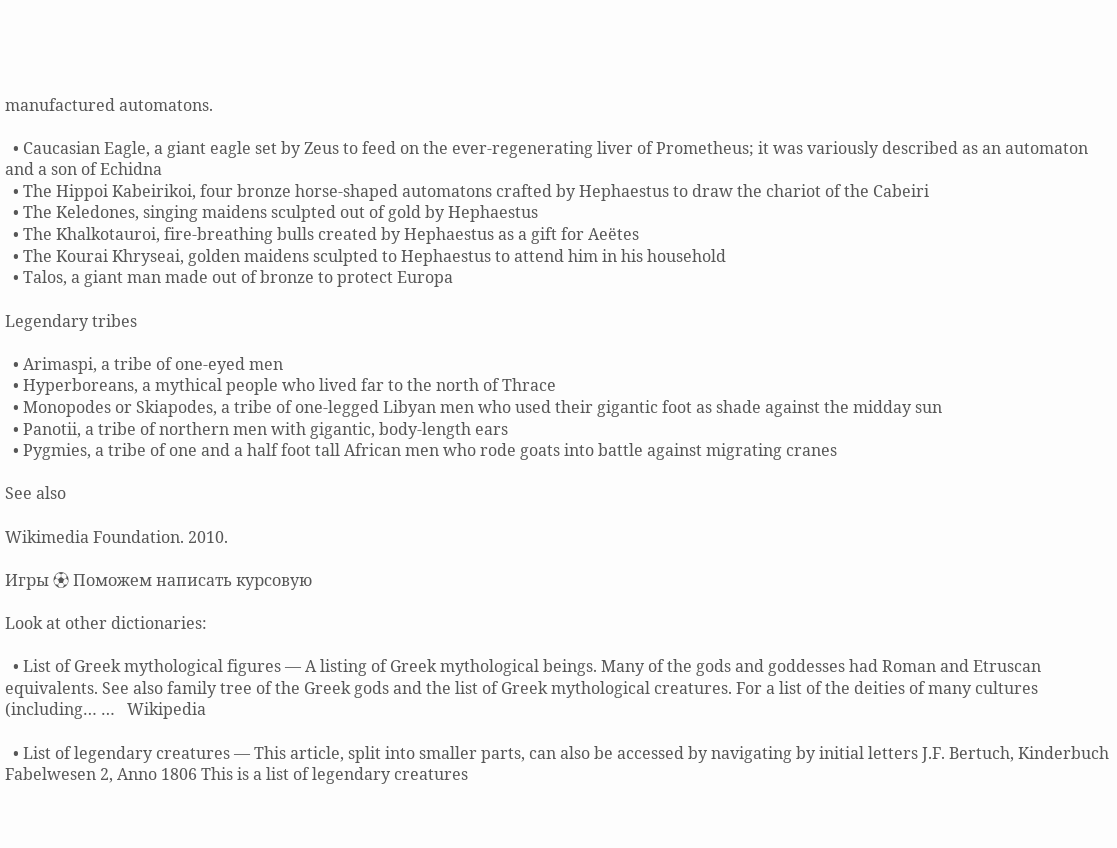manufactured automatons.

  • Caucasian Eagle, a giant eagle set by Zeus to feed on the ever-regenerating liver of Prometheus; it was variously described as an automaton and a son of Echidna
  • The Hippoi Kabeirikoi, four bronze horse-shaped automatons crafted by Hephaestus to draw the chariot of the Cabeiri
  • The Keledones, singing maidens sculpted out of gold by Hephaestus
  • The Khalkotauroi, fire-breathing bulls created by Hephaestus as a gift for Aeëtes
  • The Kourai Khryseai, golden maidens sculpted to Hephaestus to attend him in his household
  • Talos, a giant man made out of bronze to protect Europa

Legendary tribes

  • Arimaspi, a tribe of one-eyed men
  • Hyperboreans, a mythical people who lived far to the north of Thrace
  • Monopodes or Skiapodes, a tribe of one-legged Libyan men who used their gigantic foot as shade against the midday sun
  • Panotii, a tribe of northern men with gigantic, body-length ears
  • Pygmies, a tribe of one and a half foot tall African men who rode goats into battle against migrating cranes

See also

Wikimedia Foundation. 2010.

Игры ⚽ Поможем написать курсовую

Look at other dictionaries:

  • List of Greek mythological figures — A listing of Greek mythological beings. Many of the gods and goddesses had Roman and Etruscan equivalents. See also family tree of the Greek gods and the list of Greek mythological creatures. For a list of the deities of many cultures (including… …   Wikipedia

  • List of legendary creatures — This article, split into smaller parts, can also be accessed by navigating by initial letters J.F. Bertuch, Kinderbuch Fabelwesen 2, Anno 1806 This is a list of legendary creatures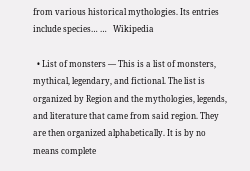from various historical mythologies. Its entries include species… …   Wikipedia

  • List of monsters — This is a list of monsters, mythical, legendary, and fictional. The list is organized by Region and the mythologies, legends, and literature that came from said region. They are then organized alphabetically. It is by no means complete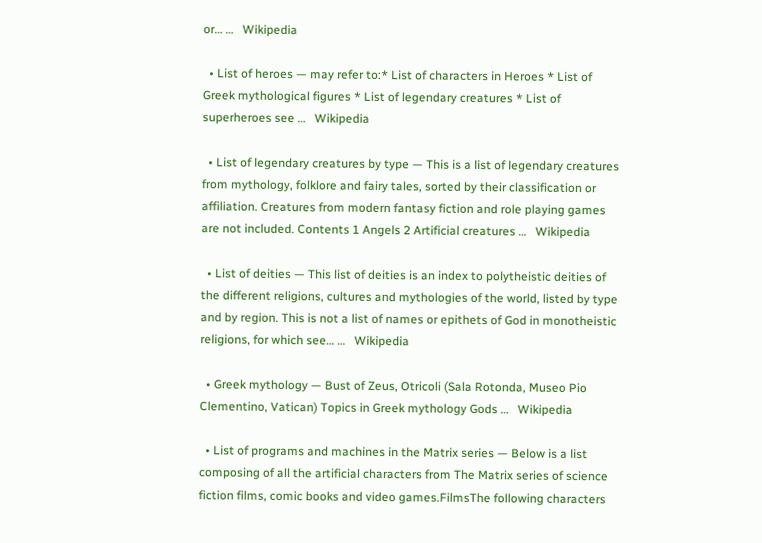or… …   Wikipedia

  • List of heroes — may refer to:* List of characters in Heroes * List of Greek mythological figures * List of legendary creatures * List of superheroes see …   Wikipedia

  • List of legendary creatures by type — This is a list of legendary creatures from mythology, folklore and fairy tales, sorted by their classification or affiliation. Creatures from modern fantasy fiction and role playing games are not included. Contents 1 Angels 2 Artificial creatures …   Wikipedia

  • List of deities — This list of deities is an index to polytheistic deities of the different religions, cultures and mythologies of the world, listed by type and by region. This is not a list of names or epithets of God in monotheistic religions, for which see… …   Wikipedia

  • Greek mythology — Bust of Zeus, Otricoli (Sala Rotonda, Museo Pio Clementino, Vatican) Topics in Greek mythology Gods …   Wikipedia

  • List of programs and machines in the Matrix series — Below is a list composing of all the artificial characters from The Matrix series of science fiction films, comic books and video games.FilmsThe following characters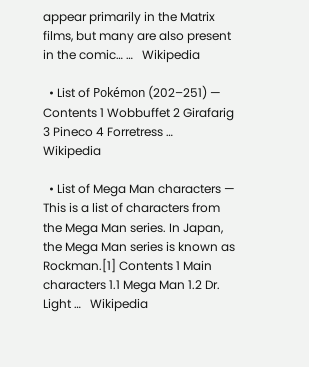appear primarily in the Matrix films, but many are also present in the comic… …   Wikipedia

  • List of Pokémon (202–251) — Contents 1 Wobbuffet 2 Girafarig 3 Pineco 4 Forretress …   Wikipedia

  • List of Mega Man characters — This is a list of characters from the Mega Man series. In Japan, the Mega Man series is known as Rockman.[1] Contents 1 Main characters 1.1 Mega Man 1.2 Dr. Light …   Wikipedia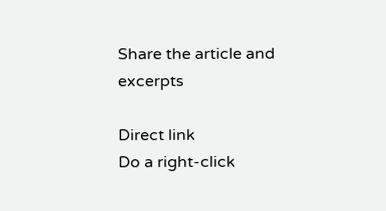Share the article and excerpts

Direct link
Do a right-click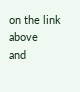on the link above
and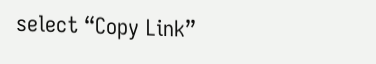select “Copy Link”